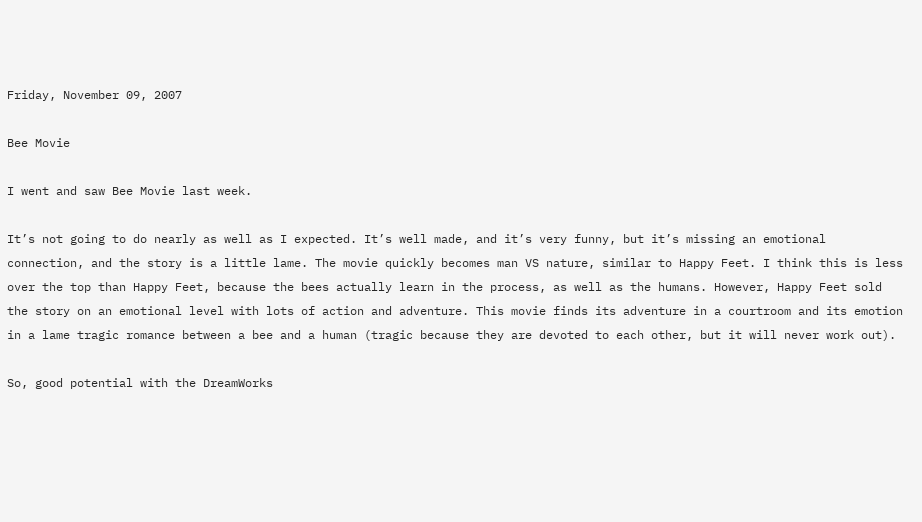Friday, November 09, 2007

Bee Movie

I went and saw Bee Movie last week.

It’s not going to do nearly as well as I expected. It’s well made, and it’s very funny, but it’s missing an emotional connection, and the story is a little lame. The movie quickly becomes man VS nature, similar to Happy Feet. I think this is less over the top than Happy Feet, because the bees actually learn in the process, as well as the humans. However, Happy Feet sold the story on an emotional level with lots of action and adventure. This movie finds its adventure in a courtroom and its emotion in a lame tragic romance between a bee and a human (tragic because they are devoted to each other, but it will never work out).

So, good potential with the DreamWorks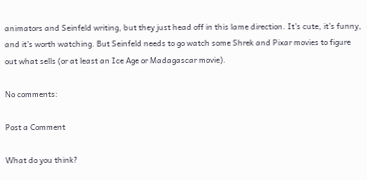animators and Seinfeld writing, but they just head off in this lame direction. It’s cute, it’s funny, and it’s worth watching. But Seinfeld needs to go watch some Shrek and Pixar movies to figure out what sells (or at least an Ice Age or Madagascar movie).

No comments:

Post a Comment

What do you think?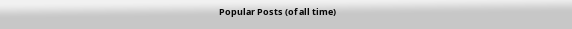Popular Posts (of all time)